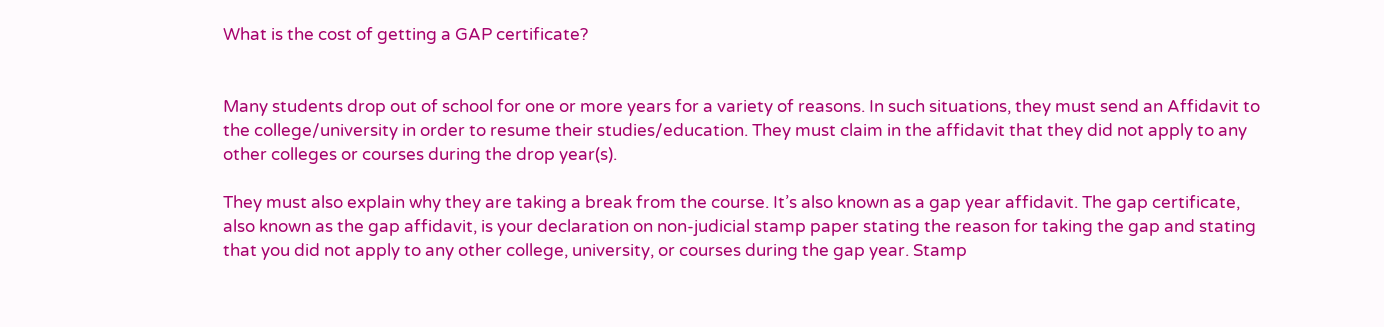What is the cost of getting a GAP certificate?


Many students drop out of school for one or more years for a variety of reasons. In such situations, they must send an Affidavit to the college/university in order to resume their studies/education. They must claim in the affidavit that they did not apply to any other colleges or courses during the drop year(s).

They must also explain why they are taking a break from the course. It’s also known as a gap year affidavit. The gap certificate, also known as the gap affidavit, is your declaration on non-judicial stamp paper stating the reason for taking the gap and stating that you did not apply to any other college, university, or courses during the gap year. Stamp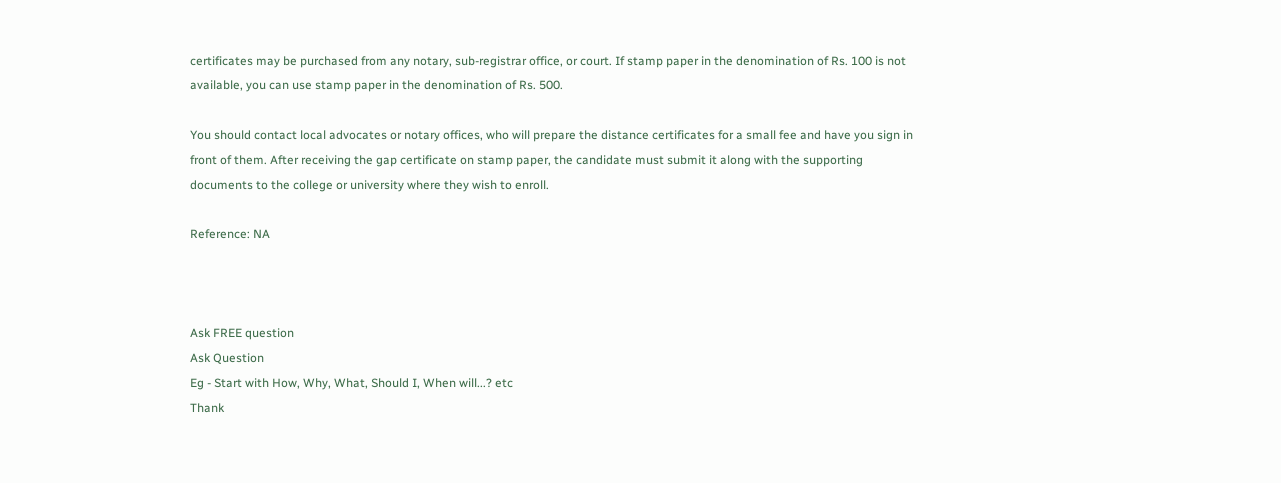certificates may be purchased from any notary, sub-registrar office, or court. If stamp paper in the denomination of Rs. 100 is not available, you can use stamp paper in the denomination of Rs. 500.

You should contact local advocates or notary offices, who will prepare the distance certificates for a small fee and have you sign in front of them. After receiving the gap certificate on stamp paper, the candidate must submit it along with the supporting documents to the college or university where they wish to enroll.

Reference: NA



Ask FREE question
Ask Question
Eg - Start with How, Why, What, Should I, When will...? etc
Thank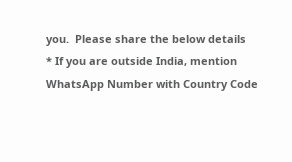you.  Please share the below details
* If you are outside India, mention WhatsApp Number with Country Code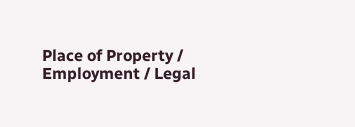Place of Property / Employment / Legal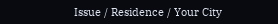Issue / Residence / Your City